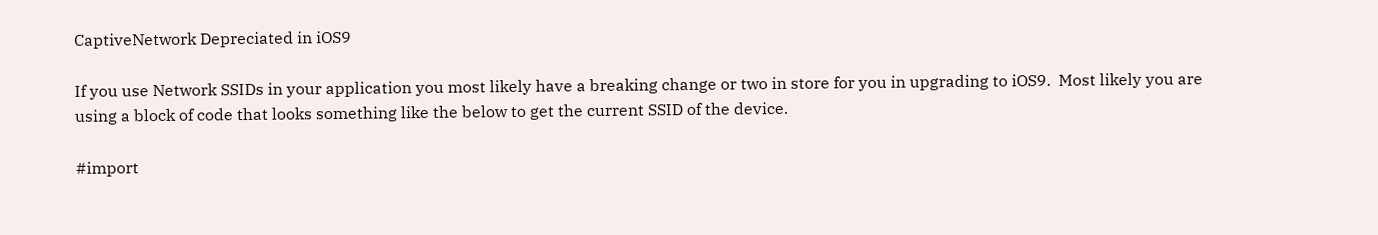CaptiveNetwork Depreciated in iOS9

If you use Network SSIDs in your application you most likely have a breaking change or two in store for you in upgrading to iOS9.  Most likely you are using a block of code that looks something like the below to get the current SSID of the device.

#import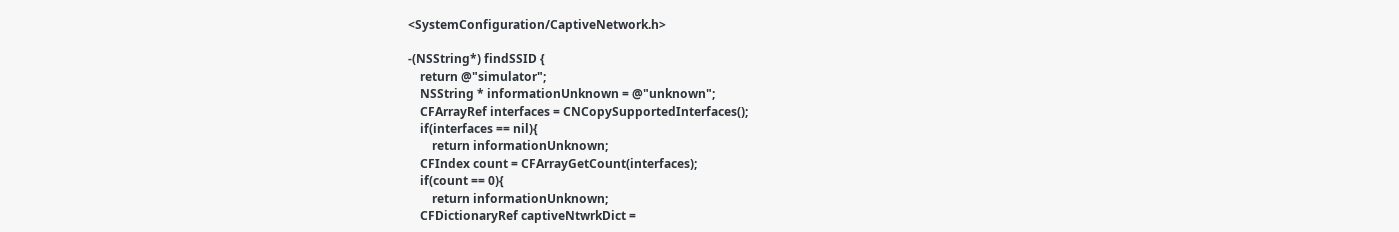<SystemConfiguration/CaptiveNetwork.h>

-(NSString*) findSSID {
    return @"simulator";
    NSString * informationUnknown = @"unknown";
    CFArrayRef interfaces = CNCopySupportedInterfaces();
    if(interfaces == nil){
        return informationUnknown;
    CFIndex count = CFArrayGetCount(interfaces);
    if(count == 0){
        return informationUnknown;
    CFDictionaryRef captiveNtwrkDict =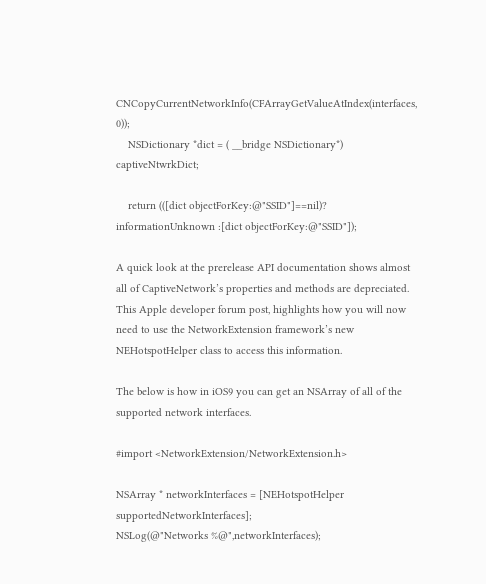CNCopyCurrentNetworkInfo(CFArrayGetValueAtIndex(interfaces, 0));
    NSDictionary *dict = ( __bridge NSDictionary*) captiveNtwrkDict;

    return (([dict objectForKey:@"SSID"]==nil)? informationUnknown :[dict objectForKey:@"SSID"]);

A quick look at the prerelease API documentation shows almost all of CaptiveNetwork’s properties and methods are depreciated.  This Apple developer forum post, highlights how you will now need to use the NetworkExtension framework’s new NEHotspotHelper class to access this information.

The below is how in iOS9 you can get an NSArray of all of the supported network interfaces.

#import <NetworkExtension/NetworkExtension.h>

NSArray * networkInterfaces = [NEHotspotHelper supportedNetworkInterfaces];
NSLog(@"Networks %@",networkInterfaces);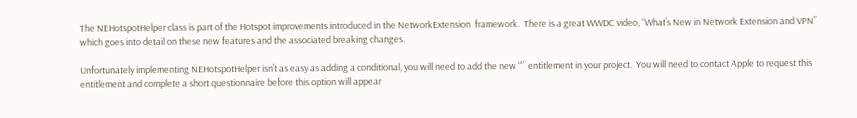The NEHotspotHelper class is part of the Hotspot improvements introduced in the NetworkExtension  framework.  There is a great WWDC video, “What’s New in Network Extension and VPN” which goes into detail on these new features and the associated breaking changes.

Unfortunately implementing NEHotspotHelper isn’t as easy as adding a conditional, you will need to add the new “”  entitlement in your project.  You will need to contact Apple to request this entitlement and complete a short questionnaire before this option will appear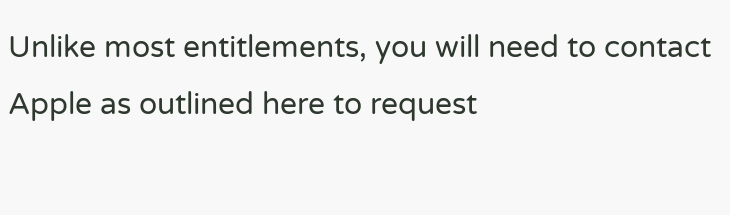Unlike most entitlements, you will need to contact Apple as outlined here to request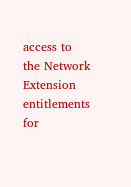access to the Network Extension entitlements for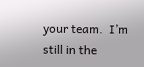your team.  I’m still in the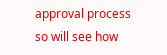approval process so will see how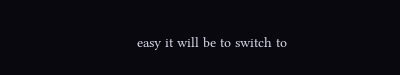easy it will be to switch to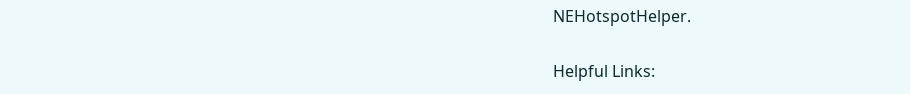NEHotspotHelper.

Helpful Links: